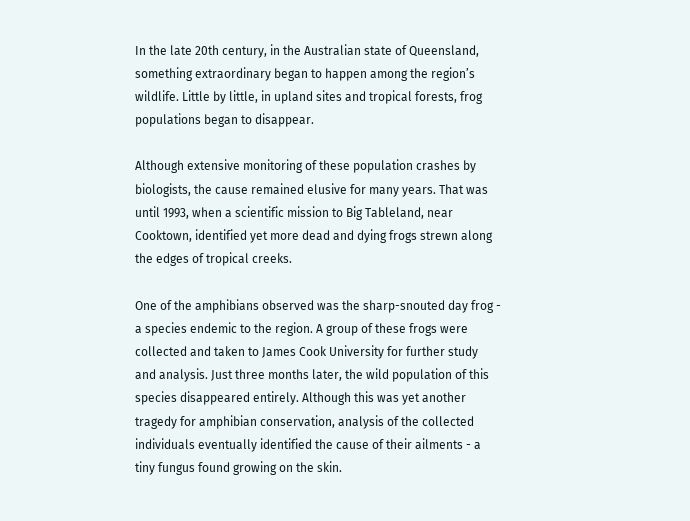In the late 20th century, in the Australian state of Queensland, something extraordinary began to happen among the region’s wildlife. Little by little, in upland sites and tropical forests, frog populations began to disappear.

Although extensive monitoring of these population crashes by biologists, the cause remained elusive for many years. That was until 1993, when a scientific mission to Big Tableland, near Cooktown, identified yet more dead and dying frogs strewn along the edges of tropical creeks.

One of the amphibians observed was the sharp-snouted day frog - a species endemic to the region. A group of these frogs were collected and taken to James Cook University for further study and analysis. Just three months later, the wild population of this species disappeared entirely. Although this was yet another tragedy for amphibian conservation, analysis of the collected individuals eventually identified the cause of their ailments - a tiny fungus found growing on the skin.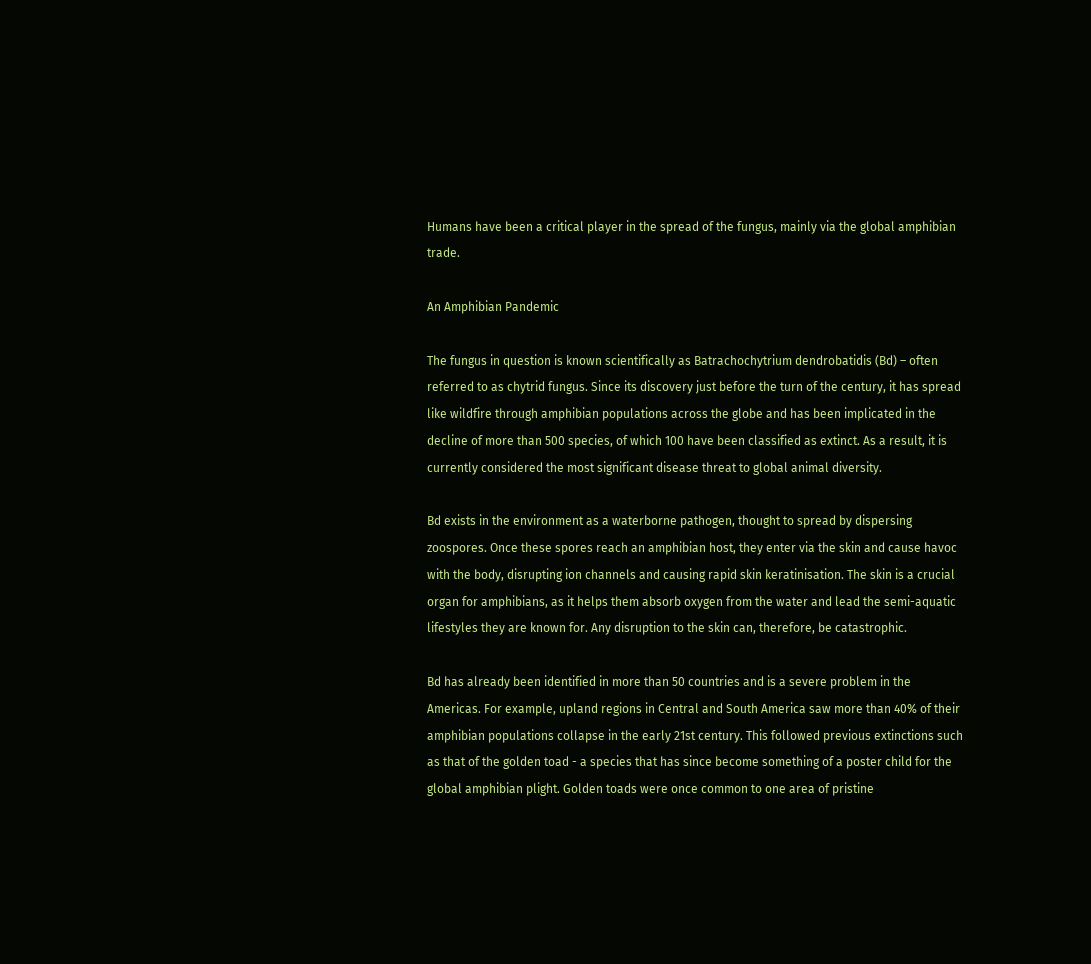Humans have been a critical player in the spread of the fungus, mainly via the global amphibian trade.

An Amphibian Pandemic

The fungus in question is known scientifically as Batrachochytrium dendrobatidis (Bd) – often referred to as chytrid fungus. Since its discovery just before the turn of the century, it has spread like wildfire through amphibian populations across the globe and has been implicated in the decline of more than 500 species, of which 100 have been classified as extinct. As a result, it is currently considered the most significant disease threat to global animal diversity.

Bd exists in the environment as a waterborne pathogen, thought to spread by dispersing zoospores. Once these spores reach an amphibian host, they enter via the skin and cause havoc with the body, disrupting ion channels and causing rapid skin keratinisation. The skin is a crucial organ for amphibians, as it helps them absorb oxygen from the water and lead the semi-aquatic lifestyles they are known for. Any disruption to the skin can, therefore, be catastrophic.

Bd has already been identified in more than 50 countries and is a severe problem in the Americas. For example, upland regions in Central and South America saw more than 40% of their amphibian populations collapse in the early 21st century. This followed previous extinctions such as that of the golden toad - a species that has since become something of a poster child for the global amphibian plight. Golden toads were once common to one area of pristine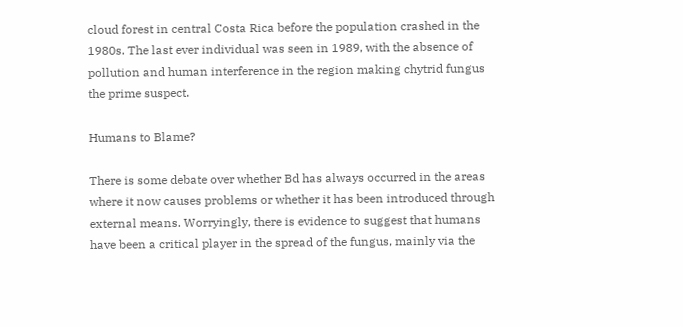cloud forest in central Costa Rica before the population crashed in the 1980s. The last ever individual was seen in 1989, with the absence of pollution and human interference in the region making chytrid fungus the prime suspect.

Humans to Blame?

There is some debate over whether Bd has always occurred in the areas where it now causes problems or whether it has been introduced through external means. Worryingly, there is evidence to suggest that humans have been a critical player in the spread of the fungus, mainly via the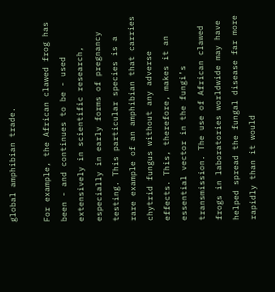global amphibian trade.

For example, the African clawed frog has been - and continues to be - used extensively in scientific research, especially in early forms of pregnancy testing. This particular species is a rare example of an amphibian that carries chytrid fungus without any adverse effects. This, therefore, makes it an essential vector in the fungi’s transmission. The use of African clawed frogs in laboratories worldwide may have helped spread the fungal disease far more rapidly than it would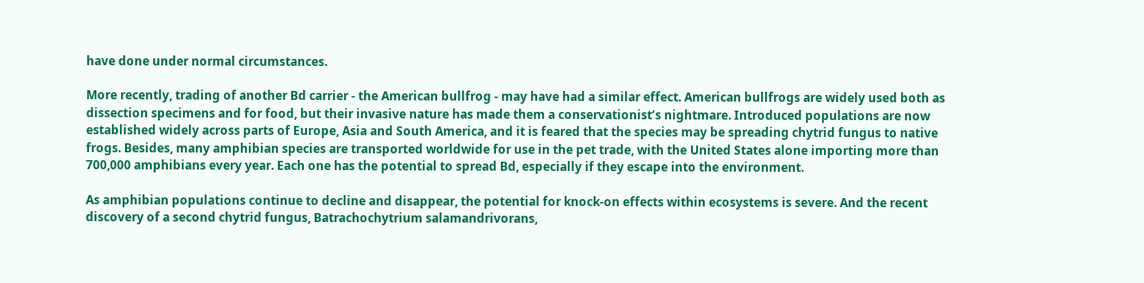have done under normal circumstances.

More recently, trading of another Bd carrier - the American bullfrog - may have had a similar effect. American bullfrogs are widely used both as dissection specimens and for food, but their invasive nature has made them a conservationist’s nightmare. Introduced populations are now established widely across parts of Europe, Asia and South America, and it is feared that the species may be spreading chytrid fungus to native frogs. Besides, many amphibian species are transported worldwide for use in the pet trade, with the United States alone importing more than 700,000 amphibians every year. Each one has the potential to spread Bd, especially if they escape into the environment.

As amphibian populations continue to decline and disappear, the potential for knock-on effects within ecosystems is severe. And the recent discovery of a second chytrid fungus, Batrachochytrium salamandrivorans,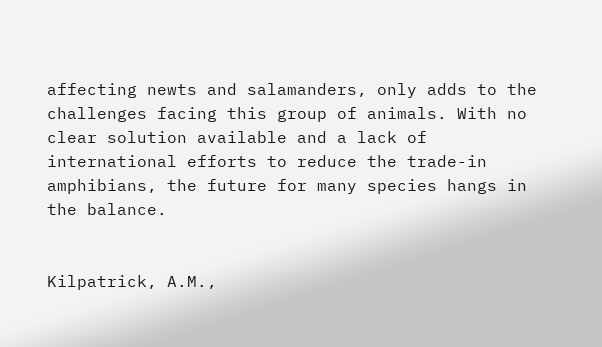affecting newts and salamanders, only adds to the challenges facing this group of animals. With no clear solution available and a lack of international efforts to reduce the trade-in amphibians, the future for many species hangs in the balance.


Kilpatrick, A.M.,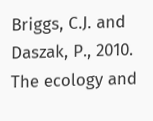Briggs, C.J. and Daszak, P., 2010. The ecology and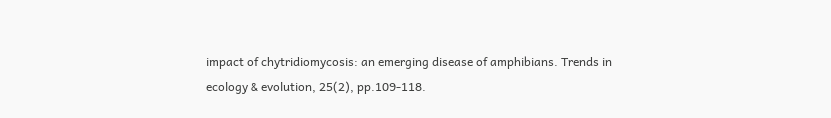impact of chytridiomycosis: an emerging disease of amphibians. Trends in ecology & evolution, 25(2), pp.109-118.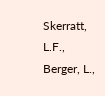Skerratt, L.F., Berger, L.,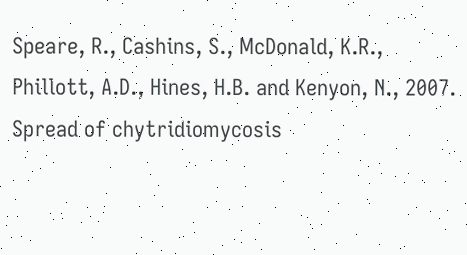Speare, R., Cashins, S., McDonald, K.R., Phillott, A.D., Hines, H.B. and Kenyon, N., 2007. Spread of chytridiomycosis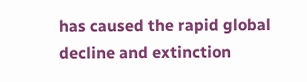has caused the rapid global decline and extinction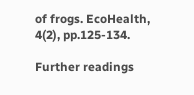of frogs. EcoHealth, 4(2), pp.125-134.

Further readings